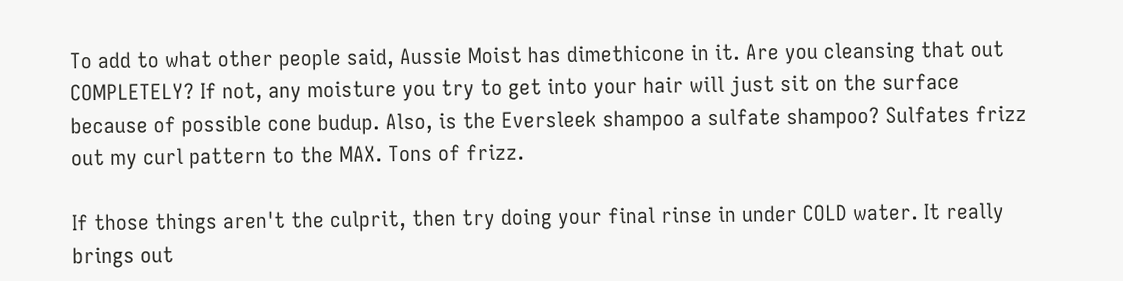To add to what other people said, Aussie Moist has dimethicone in it. Are you cleansing that out COMPLETELY? If not, any moisture you try to get into your hair will just sit on the surface because of possible cone budup. Also, is the Eversleek shampoo a sulfate shampoo? Sulfates frizz out my curl pattern to the MAX. Tons of frizz.

If those things aren't the culprit, then try doing your final rinse in under COLD water. It really brings out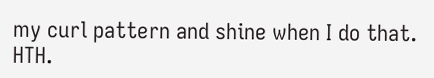my curl pattern and shine when I do that. HTH.